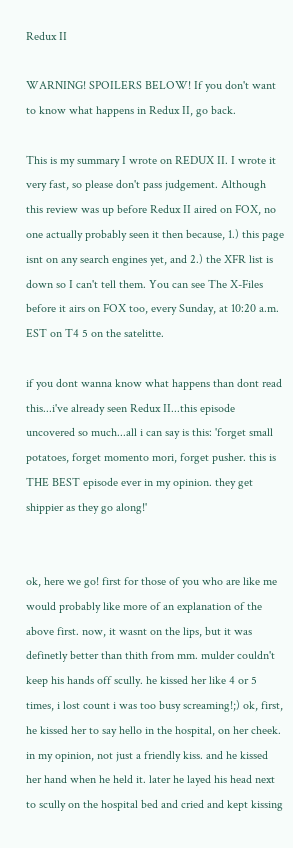Redux II

WARNING! SPOILERS BELOW! If you don't want to know what happens in Redux II, go back.

This is my summary I wrote on REDUX II. I wrote it very fast, so please don't pass judgement. Although this review was up before Redux II aired on FOX, no one actually probably seen it then because, 1.) this page isnt on any search engines yet, and 2.) the XFR list is down so I can't tell them. You can see The X-Files before it airs on FOX too, every Sunday, at 10:20 a.m. EST on T4 5 on the satelitte.

if you dont wanna know what happens than dont read this...i've already seen Redux II...this episode uncovered so much...all i can say is this: 'forget small potatoes, forget momento mori, forget pusher. this is THE BEST episode ever in my opinion. they get shippier as they go along!'


ok, here we go! first for those of you who are like me would probably like more of an explanation of the above first. now, it wasnt on the lips, but it was definetly better than thith from mm. mulder couldn't keep his hands off scully. he kissed her like 4 or 5 times, i lost count i was too busy screaming!;) ok, first, he kissed her to say hello in the hospital, on her cheek. in my opinion, not just a friendly kiss. and he kissed her hand when he held it. later he layed his head next to scully on the hospital bed and cried and kept kissing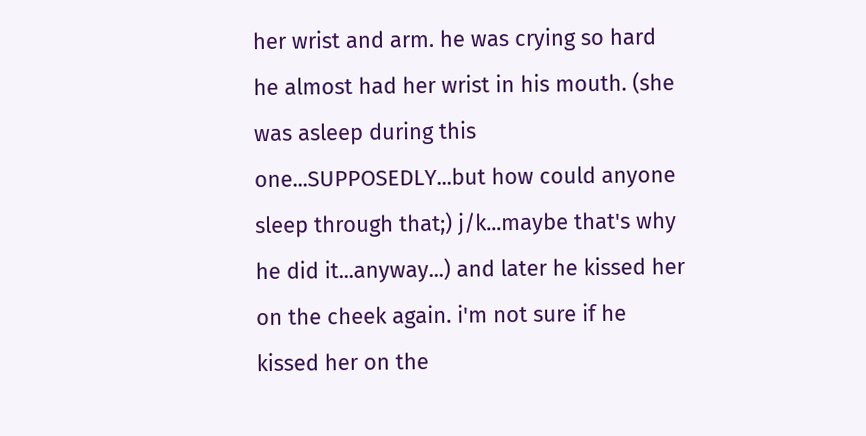her wrist and arm. he was crying so hard he almost had her wrist in his mouth. (she was asleep during this one...SUPPOSEDLY...but how could anyone sleep through that;) j/k...maybe that's why he did it...anyway...) and later he kissed her on the cheek again. i'm not sure if he kissed her on the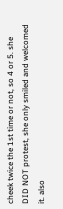cheek twice the 1st time or not, so 4 or 5. she DID NOT protest, she only smiled and welcomed it. also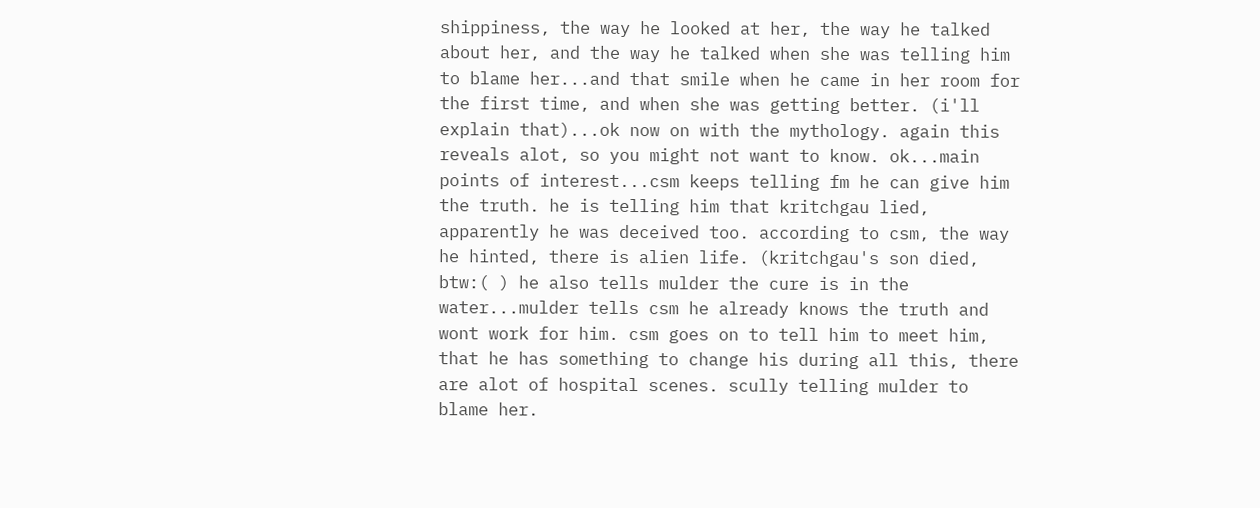shippiness, the way he looked at her, the way he talked about her, and the way he talked when she was telling him to blame her...and that smile when he came in her room for the first time, and when she was getting better. (i'll explain that)...ok now on with the mythology. again this reveals alot, so you might not want to know. ok...main points of interest...csm keeps telling fm he can give him the truth. he is telling him that kritchgau lied, apparently he was deceived too. according to csm, the way he hinted, there is alien life. (kritchgau's son died, btw:( ) he also tells mulder the cure is in the water...mulder tells csm he already knows the truth and wont work for him. csm goes on to tell him to meet him, that he has something to change his during all this, there are alot of hospital scenes. scully telling mulder to blame her.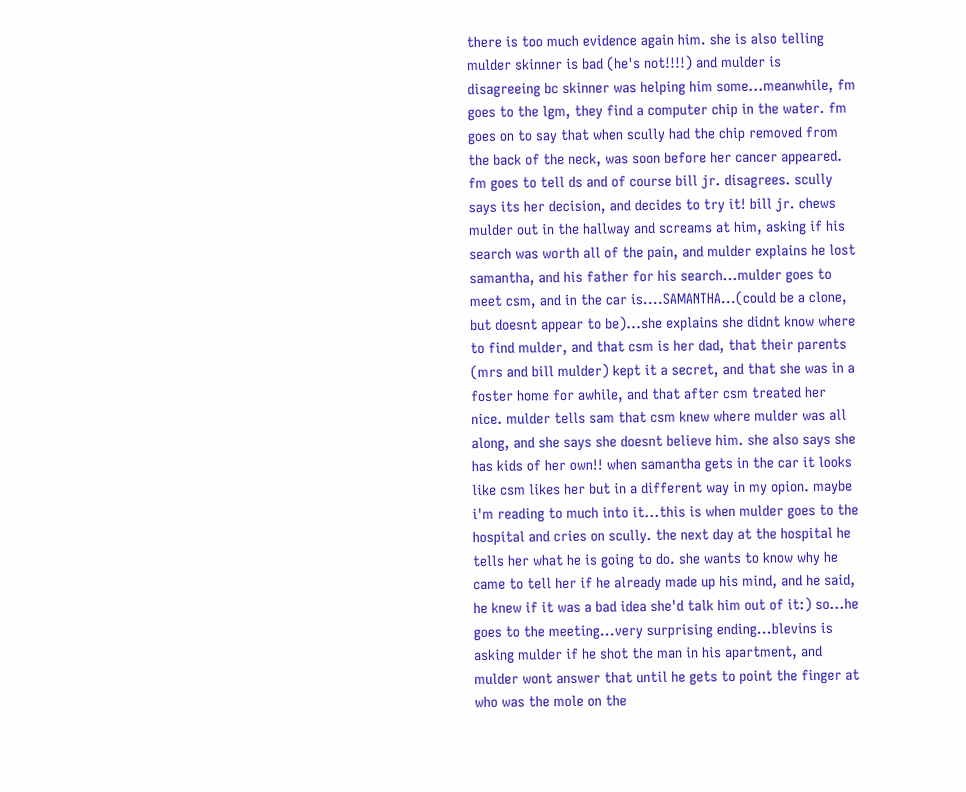there is too much evidence again him. she is also telling mulder skinner is bad (he's not!!!!) and mulder is disagreeing bc skinner was helping him some...meanwhile, fm goes to the lgm, they find a computer chip in the water. fm goes on to say that when scully had the chip removed from the back of the neck, was soon before her cancer appeared. fm goes to tell ds and of course bill jr. disagrees. scully says its her decision, and decides to try it! bill jr. chews mulder out in the hallway and screams at him, asking if his search was worth all of the pain, and mulder explains he lost samantha, and his father for his search...mulder goes to meet csm, and in the car is....SAMANTHA...(could be a clone, but doesnt appear to be)...she explains she didnt know where to find mulder, and that csm is her dad, that their parents (mrs and bill mulder) kept it a secret, and that she was in a foster home for awhile, and that after csm treated her nice. mulder tells sam that csm knew where mulder was all along, and she says she doesnt believe him. she also says she has kids of her own!! when samantha gets in the car it looks like csm likes her but in a different way in my opion. maybe i'm reading to much into it...this is when mulder goes to the hospital and cries on scully. the next day at the hospital he tells her what he is going to do. she wants to know why he came to tell her if he already made up his mind, and he said, he knew if it was a bad idea she'd talk him out of it:) so...he goes to the meeting...very surprising ending...blevins is asking mulder if he shot the man in his apartment, and mulder wont answer that until he gets to point the finger at who was the mole on the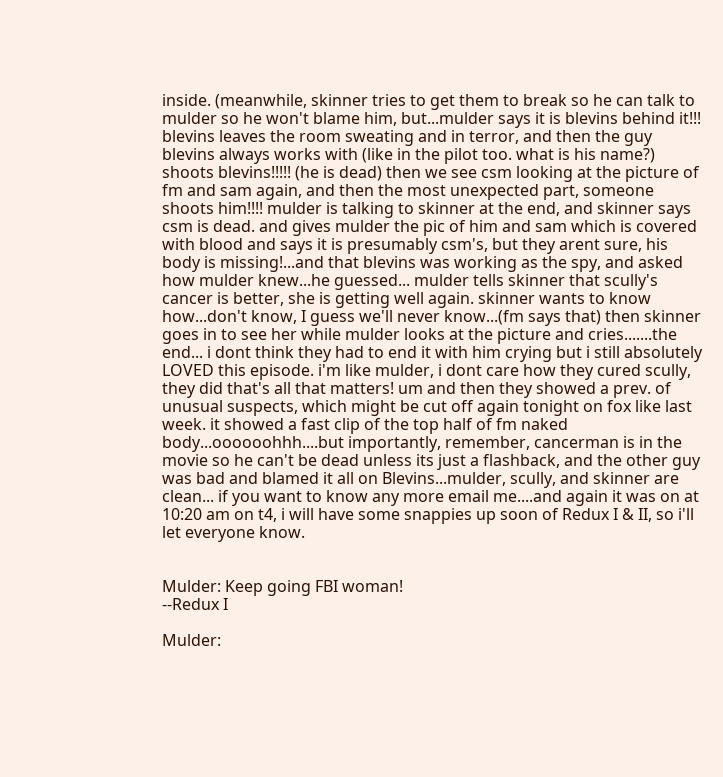inside. (meanwhile, skinner tries to get them to break so he can talk to mulder so he won't blame him, but...mulder says it is blevins behind it!!! blevins leaves the room sweating and in terror, and then the guy blevins always works with (like in the pilot too. what is his name?) shoots blevins!!!!! (he is dead) then we see csm looking at the picture of fm and sam again, and then the most unexpected part, someone shoots him!!!! mulder is talking to skinner at the end, and skinner says csm is dead. and gives mulder the pic of him and sam which is covered with blood and says it is presumably csm's, but they arent sure, his body is missing!...and that blevins was working as the spy, and asked how mulder knew...he guessed... mulder tells skinner that scully's cancer is better, she is getting well again. skinner wants to know how...don't know, I guess we'll never know...(fm says that) then skinner goes in to see her while mulder looks at the picture and cries.......the end... i dont think they had to end it with him crying but i still absolutely LOVED this episode. i'm like mulder, i dont care how they cured scully, they did that's all that matters! um and then they showed a prev. of unusual suspects, which might be cut off again tonight on fox like last week. it showed a fast clip of the top half of fm naked body...oooooohhh....but importantly, remember, cancerman is in the movie so he can't be dead unless its just a flashback, and the other guy was bad and blamed it all on Blevins...mulder, scully, and skinner are clean... if you want to know any more email me....and again it was on at 10:20 am on t4, i will have some snappies up soon of Redux I & II, so i'll let everyone know.


Mulder: Keep going FBI woman!
--Redux I

Mulder: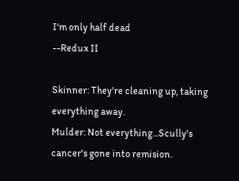I'm only half dead
--Redux II

Skinner: They're cleaning up, taking everything away.
Mulder: Not everything...Scully's cancer's gone into remision.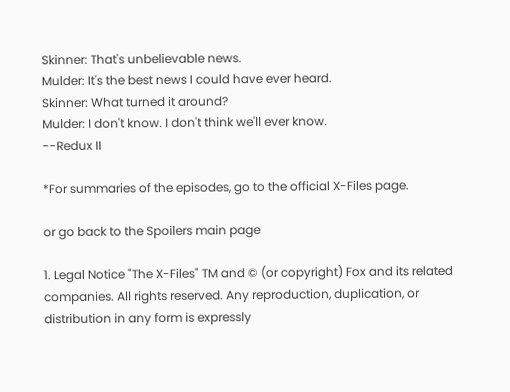Skinner: That's unbelievable news.
Mulder: It's the best news I could have ever heard.
Skinner: What turned it around?
Mulder: I don't know. I don't think we'll ever know.
--Redux II

*For summaries of the episodes, go to the official X-Files page.

or go back to the Spoilers main page

1. Legal Notice "The X-Files" TM and © (or copyright) Fox and its related companies. All rights reserved. Any reproduction, duplication, or distribution in any form is expressly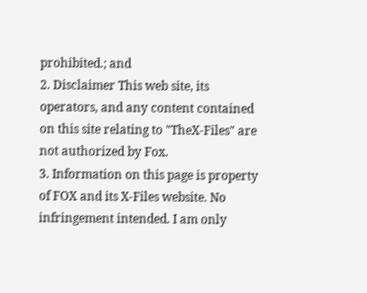prohibited.; and
2. Disclaimer This web site, its operators, and any content contained on this site relating to "TheX-Files" are not authorized by Fox.
3. Information on this page is property of FOX and its X-Files website. No infringement intended. I am only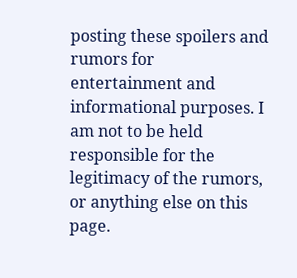posting these spoilers and rumors for entertainment and informational purposes. I am not to be held responsible for the legitimacy of the rumors, or anything else on this page.